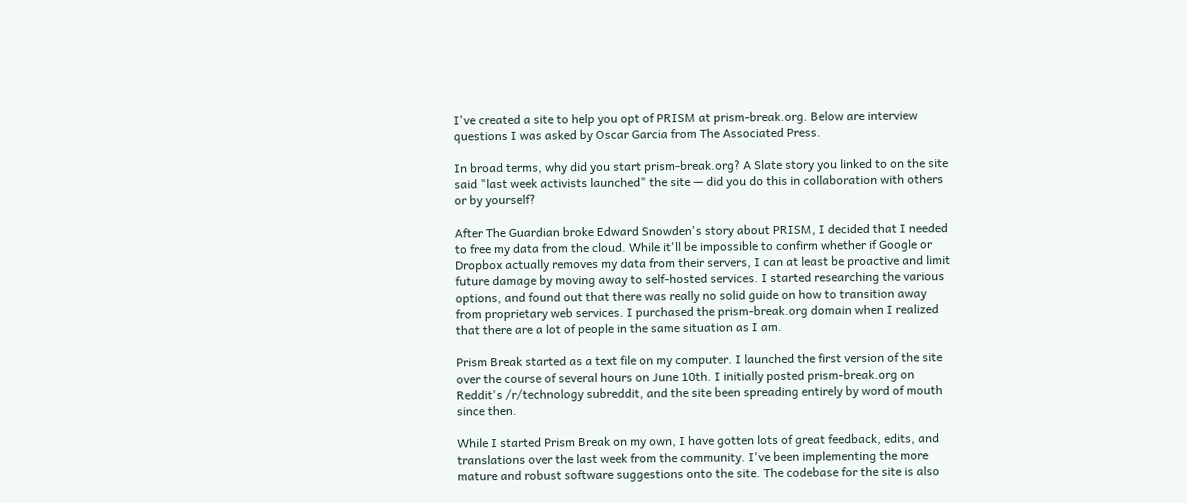I've created a site to help you opt of PRISM at prism-break.org. Below are interview questions I was asked by Oscar Garcia from The Associated Press.

In broad terms, why did you start prism-break.org? A Slate story you linked to on the site said "last week activists launched" the site — did you do this in collaboration with others or by yourself?

After The Guardian broke Edward Snowden's story about PRISM, I decided that I needed to free my data from the cloud. While it'll be impossible to confirm whether if Google or Dropbox actually removes my data from their servers, I can at least be proactive and limit future damage by moving away to self-hosted services. I started researching the various options, and found out that there was really no solid guide on how to transition away from proprietary web services. I purchased the prism-break.org domain when I realized that there are a lot of people in the same situation as I am.

Prism Break started as a text file on my computer. I launched the first version of the site over the course of several hours on June 10th. I initially posted prism-break.org on Reddit's /r/technology subreddit, and the site been spreading entirely by word of mouth since then.

While I started Prism Break on my own, I have gotten lots of great feedback, edits, and translations over the last week from the community. I've been implementing the more mature and robust software suggestions onto the site. The codebase for the site is also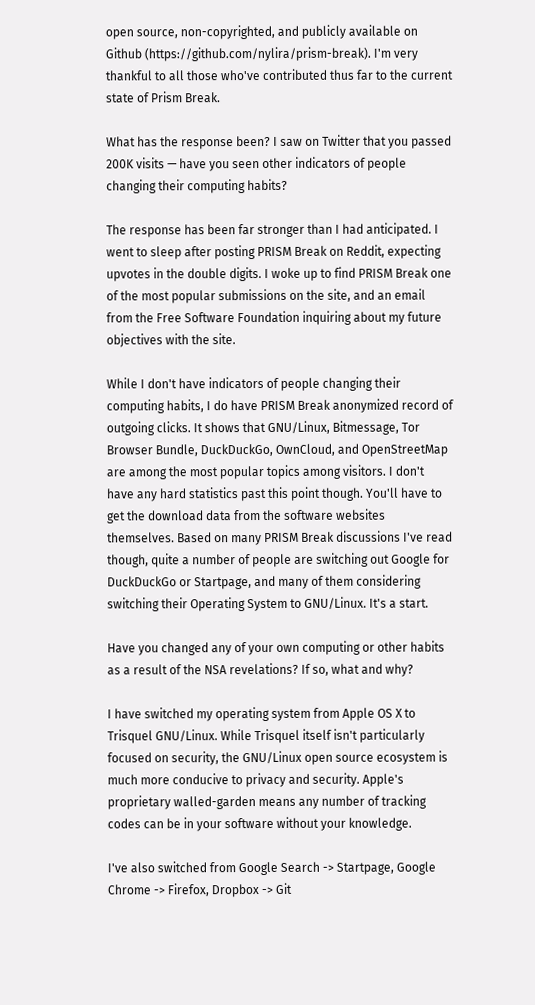open source, non-copyrighted, and publicly available on Github (https://github.com/nylira/prism-break). I'm very thankful to all those who've contributed thus far to the current state of Prism Break.

What has the response been? I saw on Twitter that you passed 200K visits — have you seen other indicators of people changing their computing habits?

The response has been far stronger than I had anticipated. I went to sleep after posting PRISM Break on Reddit, expecting upvotes in the double digits. I woke up to find PRISM Break one of the most popular submissions on the site, and an email from the Free Software Foundation inquiring about my future objectives with the site.

While I don't have indicators of people changing their computing habits, I do have PRISM Break anonymized record of outgoing clicks. It shows that GNU/Linux, Bitmessage, Tor Browser Bundle, DuckDuckGo, OwnCloud, and OpenStreetMap are among the most popular topics among visitors. I don't have any hard statistics past this point though. You'll have to get the download data from the software websites themselves. Based on many PRISM Break discussions I've read though, quite a number of people are switching out Google for DuckDuckGo or Startpage, and many of them considering switching their Operating System to GNU/Linux. It's a start.

Have you changed any of your own computing or other habits as a result of the NSA revelations? If so, what and why?

I have switched my operating system from Apple OS X to Trisquel GNU/Linux. While Trisquel itself isn't particularly focused on security, the GNU/Linux open source ecosystem is much more conducive to privacy and security. Apple's proprietary walled-garden means any number of tracking codes can be in your software without your knowledge.

I've also switched from Google Search -> Startpage, Google Chrome -> Firefox, Dropbox -> Git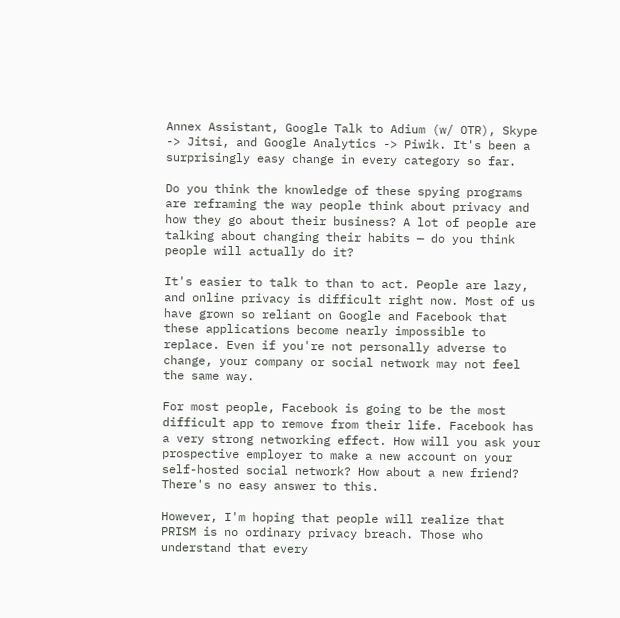Annex Assistant, Google Talk to Adium (w/ OTR), Skype -> Jitsi, and Google Analytics -> Piwik. It's been a surprisingly easy change in every category so far.

Do you think the knowledge of these spying programs are reframing the way people think about privacy and how they go about their business? A lot of people are talking about changing their habits — do you think people will actually do it?

It's easier to talk to than to act. People are lazy, and online privacy is difficult right now. Most of us have grown so reliant on Google and Facebook that these applications become nearly impossible to replace. Even if you're not personally adverse to change, your company or social network may not feel the same way.

For most people, Facebook is going to be the most difficult app to remove from their life. Facebook has a very strong networking effect. How will you ask your prospective employer to make a new account on your self-hosted social network? How about a new friend? There's no easy answer to this.

However, I'm hoping that people will realize that PRISM is no ordinary privacy breach. Those who understand that every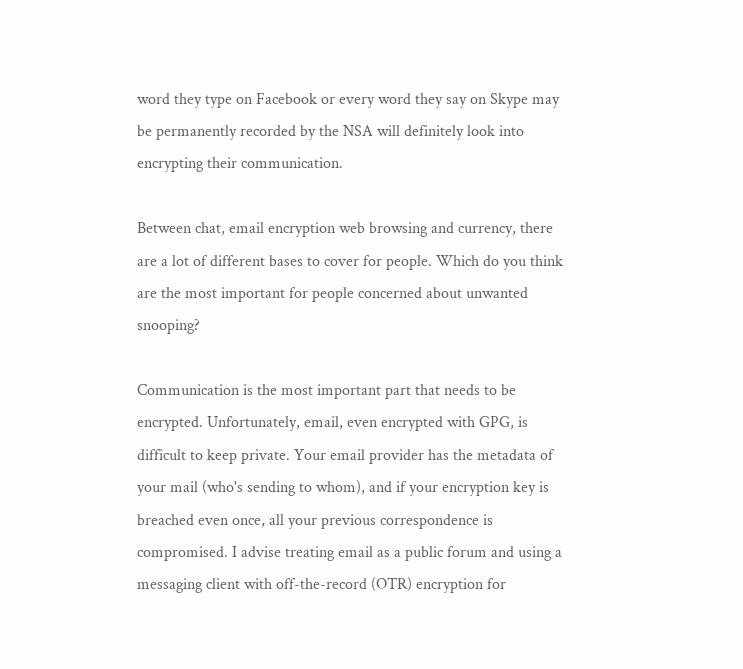word they type on Facebook or every word they say on Skype may be permanently recorded by the NSA will definitely look into encrypting their communication.

Between chat, email encryption web browsing and currency, there are a lot of different bases to cover for people. Which do you think are the most important for people concerned about unwanted snooping?

Communication is the most important part that needs to be encrypted. Unfortunately, email, even encrypted with GPG, is difficult to keep private. Your email provider has the metadata of your mail (who's sending to whom), and if your encryption key is breached even once, all your previous correspondence is compromised. I advise treating email as a public forum and using a messaging client with off-the-record (OTR) encryption for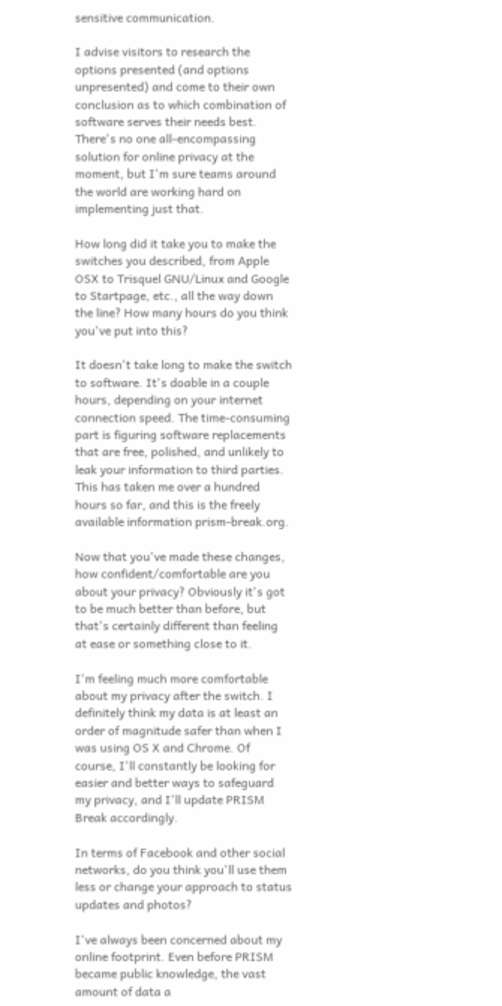sensitive communication.

I advise visitors to research the options presented (and options unpresented) and come to their own conclusion as to which combination of software serves their needs best. There's no one all-encompassing solution for online privacy at the moment, but I'm sure teams around the world are working hard on implementing just that.

How long did it take you to make the switches you described, from Apple OSX to Trisquel GNU/Linux and Google to Startpage, etc., all the way down the line? How many hours do you think you've put into this?

It doesn't take long to make the switch to software. It's doable in a couple hours, depending on your internet connection speed. The time-consuming part is figuring software replacements that are free, polished, and unlikely to leak your information to third parties. This has taken me over a hundred hours so far, and this is the freely available information prism-break.org.

Now that you've made these changes, how confident/comfortable are you about your privacy? Obviously it's got to be much better than before, but that's certainly different than feeling at ease or something close to it.

I'm feeling much more comfortable about my privacy after the switch. I definitely think my data is at least an order of magnitude safer than when I was using OS X and Chrome. Of course, I'll constantly be looking for easier and better ways to safeguard my privacy, and I'll update PRISM Break accordingly.

In terms of Facebook and other social networks, do you think you'll use them less or change your approach to status updates and photos?

I've always been concerned about my online footprint. Even before PRISM became public knowledge, the vast amount of data a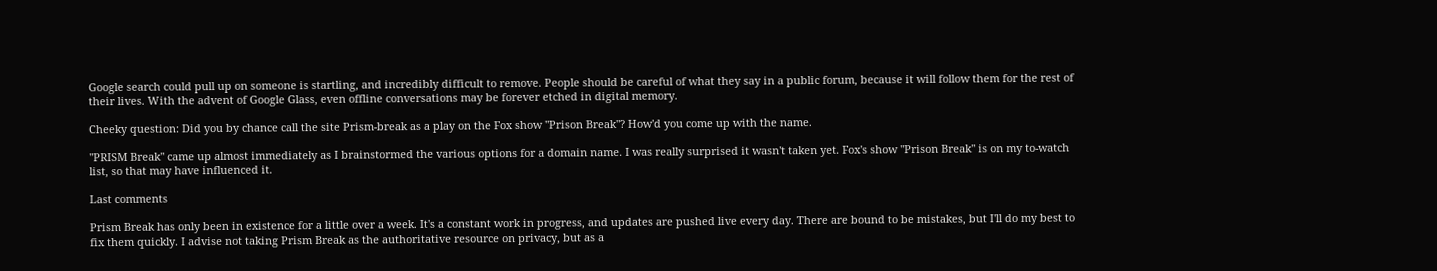Google search could pull up on someone is startling, and incredibly difficult to remove. People should be careful of what they say in a public forum, because it will follow them for the rest of their lives. With the advent of Google Glass, even offline conversations may be forever etched in digital memory.

Cheeky question: Did you by chance call the site Prism-break as a play on the Fox show "Prison Break"? How'd you come up with the name.

"PRISM Break" came up almost immediately as I brainstormed the various options for a domain name. I was really surprised it wasn't taken yet. Fox's show "Prison Break" is on my to-watch list, so that may have influenced it.

Last comments

Prism Break has only been in existence for a little over a week. It's a constant work in progress, and updates are pushed live every day. There are bound to be mistakes, but I'll do my best to fix them quickly. I advise not taking Prism Break as the authoritative resource on privacy, but as a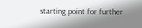starting point for further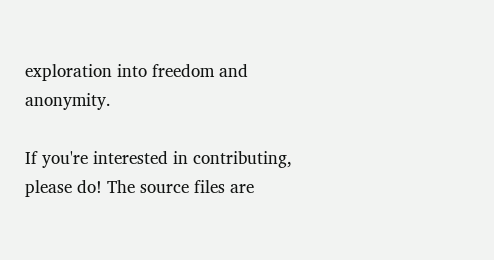exploration into freedom and anonymity.

If you're interested in contributing, please do! The source files are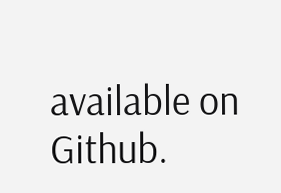available on Github.